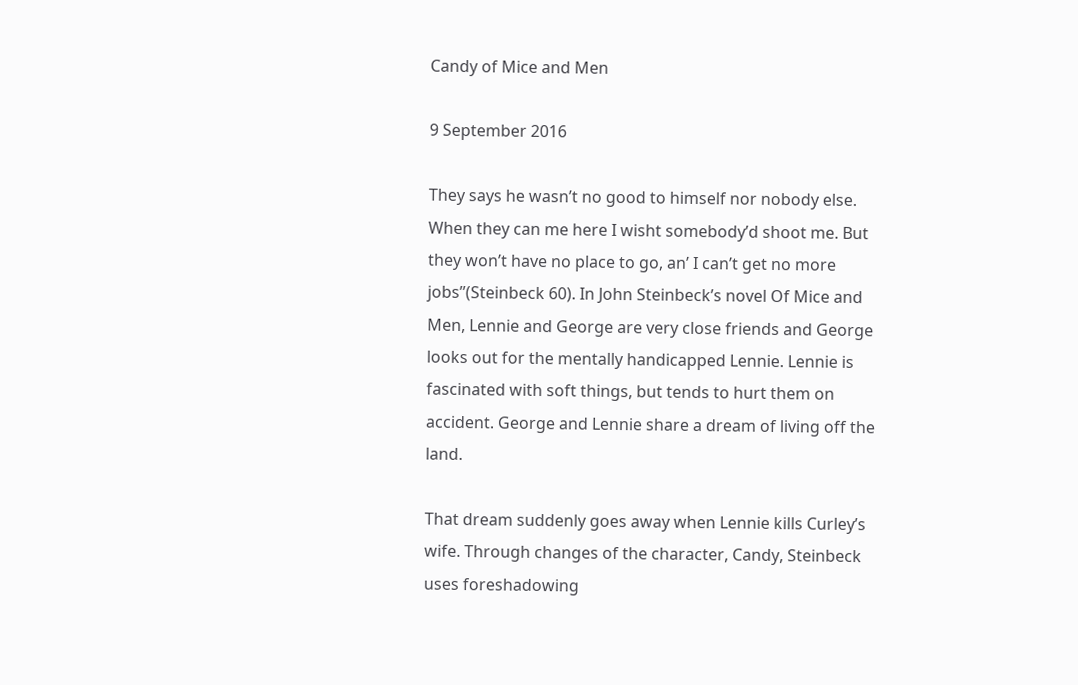Candy of Mice and Men

9 September 2016

They says he wasn’t no good to himself nor nobody else. When they can me here I wisht somebody’d shoot me. But they won’t have no place to go, an’ I can’t get no more jobs’’(Steinbeck 60). In John Steinbeck’s novel Of Mice and Men, Lennie and George are very close friends and George looks out for the mentally handicapped Lennie. Lennie is fascinated with soft things, but tends to hurt them on accident. George and Lennie share a dream of living off the land.

That dream suddenly goes away when Lennie kills Curley’s wife. Through changes of the character, Candy, Steinbeck uses foreshadowing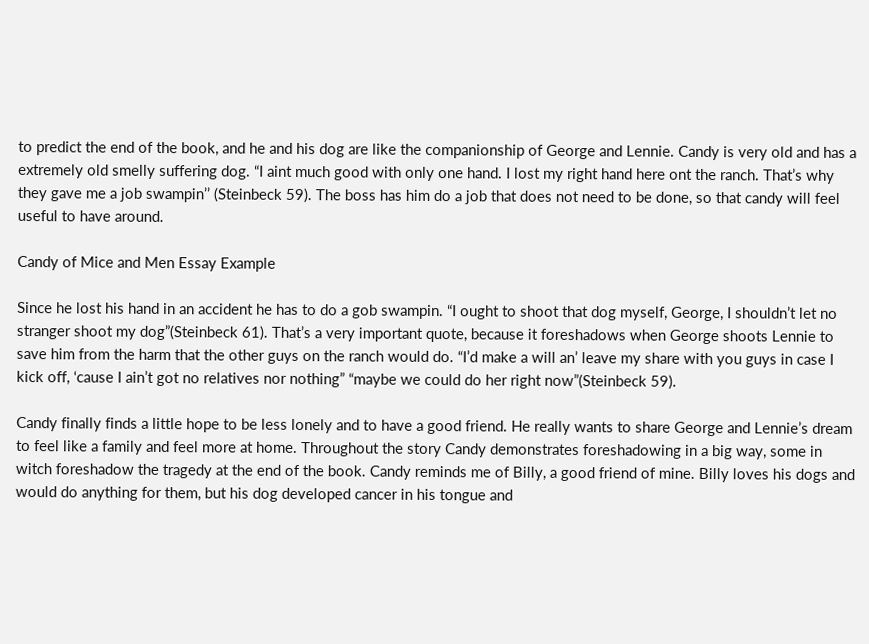to predict the end of the book, and he and his dog are like the companionship of George and Lennie. Candy is very old and has a extremely old smelly suffering dog. “I aint much good with only one hand. I lost my right hand here ont the ranch. That’s why they gave me a job swampin’’ (Steinbeck 59). The boss has him do a job that does not need to be done, so that candy will feel useful to have around.

Candy of Mice and Men Essay Example

Since he lost his hand in an accident he has to do a gob swampin. “I ought to shoot that dog myself, George, I shouldn’t let no stranger shoot my dog”(Steinbeck 61). That’s a very important quote, because it foreshadows when George shoots Lennie to save him from the harm that the other guys on the ranch would do. “I’d make a will an’ leave my share with you guys in case I kick off, ‘cause I ain’t got no relatives nor nothing” “maybe we could do her right now”(Steinbeck 59).

Candy finally finds a little hope to be less lonely and to have a good friend. He really wants to share George and Lennie’s dream to feel like a family and feel more at home. Throughout the story Candy demonstrates foreshadowing in a big way, some in witch foreshadow the tragedy at the end of the book. Candy reminds me of Billy, a good friend of mine. Billy loves his dogs and would do anything for them, but his dog developed cancer in his tongue and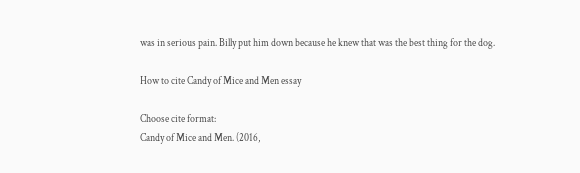was in serious pain. Billy put him down because he knew that was the best thing for the dog.

How to cite Candy of Mice and Men essay

Choose cite format:
Candy of Mice and Men. (2016,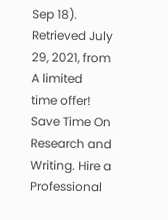Sep 18). Retrieved July 29, 2021, from
A limited
time offer!
Save Time On Research and Writing. Hire a Professional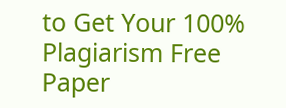to Get Your 100% Plagiarism Free Paper